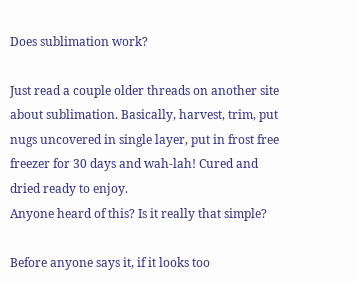Does sublimation work?

Just read a couple older threads on another site about sublimation. Basically, harvest, trim, put nugs uncovered in single layer, put in frost free freezer for 30 days and wah-lah! Cured and dried ready to enjoy.
Anyone heard of this? Is it really that simple?

Before anyone says it, if it looks too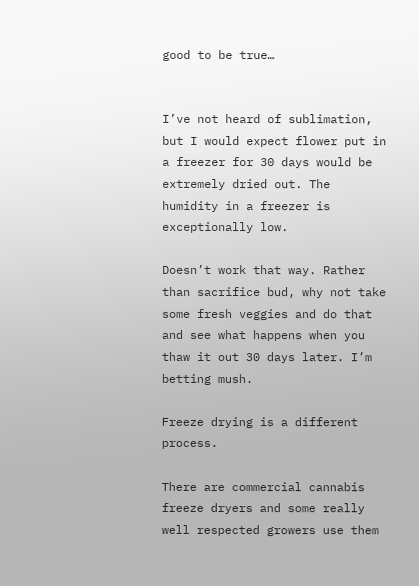good to be true…


I’ve not heard of sublimation, but I would expect flower put in a freezer for 30 days would be extremely dried out. The humidity in a freezer is exceptionally low.

Doesn’t work that way. Rather than sacrifice bud, why not take some fresh veggies and do that and see what happens when you thaw it out 30 days later. I’m betting mush.

Freeze drying is a different process.

There are commercial cannabis freeze dryers and some really well respected growers use them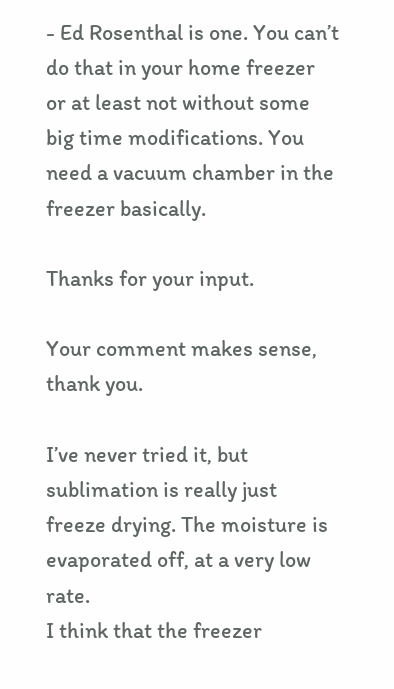- Ed Rosenthal is one. You can’t do that in your home freezer or at least not without some big time modifications. You need a vacuum chamber in the freezer basically.

Thanks for your input.

Your comment makes sense, thank you.

I’ve never tried it, but sublimation is really just freeze drying. The moisture is evaporated off, at a very low rate.
I think that the freezer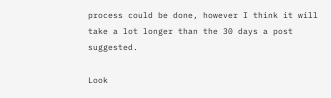process could be done, however I think it will take a lot longer than the 30 days a post suggested.

Look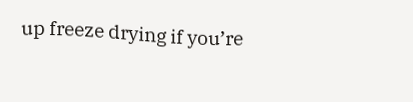up freeze drying if you’re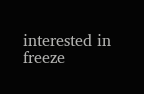interested in freeze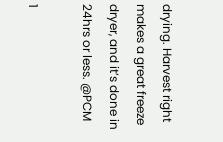drying. Harvest right makes a great freeze dryer, and it’s done in 24hrs or less. @PCM

1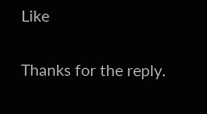Like

Thanks for the reply.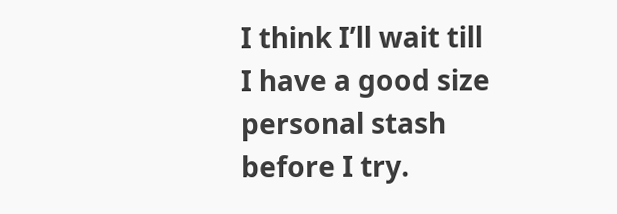I think I’ll wait till I have a good size personal stash before I try.